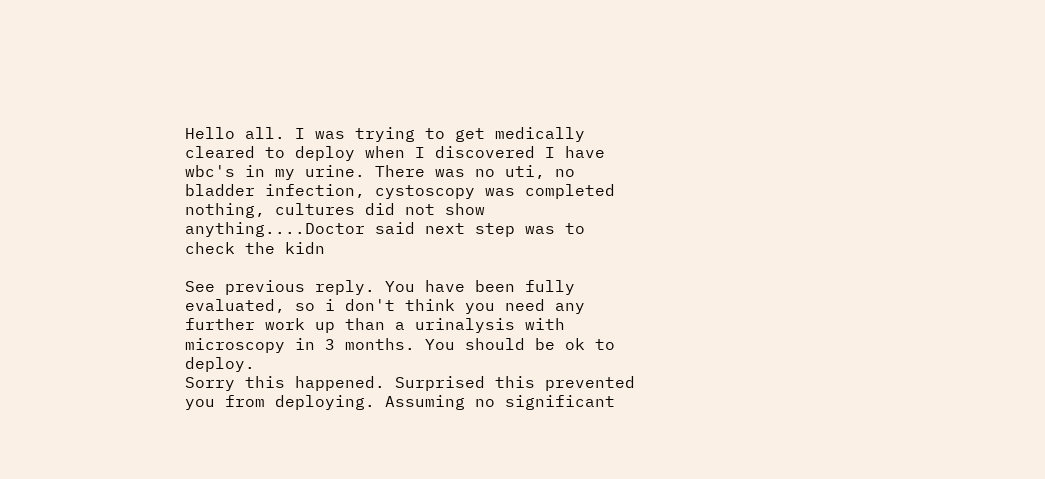Hello all. I was trying to get medically cleared to deploy when I discovered I have wbc's in my urine. There was no uti, no bladder infection, cystoscopy was completed nothing, cultures did not show anything....Doctor said next step was to check the kidn

See previous reply. You have been fully evaluated, so i don't think you need any further work up than a urinalysis with microscopy in 3 months. You should be ok to deploy.
Sorry this happened. Surprised this prevented you from deploying. Assuming no significant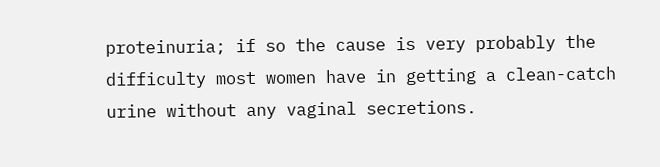proteinuria; if so the cause is very probably the difficulty most women have in getting a clean-catch urine without any vaginal secretions.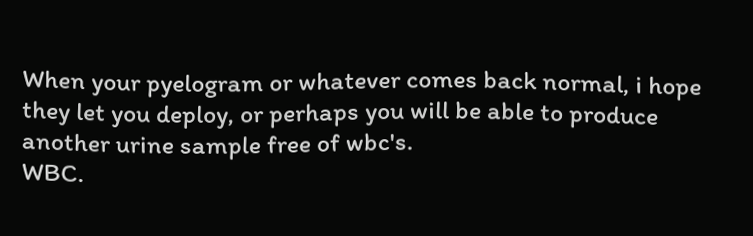When your pyelogram or whatever comes back normal, i hope they let you deploy, or perhaps you will be able to produce another urine sample free of wbc's.
WBC.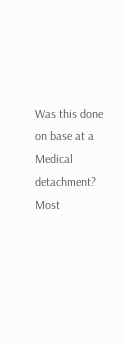Was this done on base at a Medical detachment? Most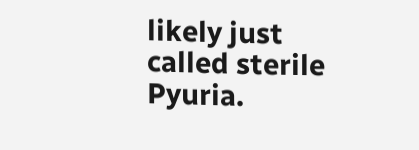likely just called sterile Pyuria.